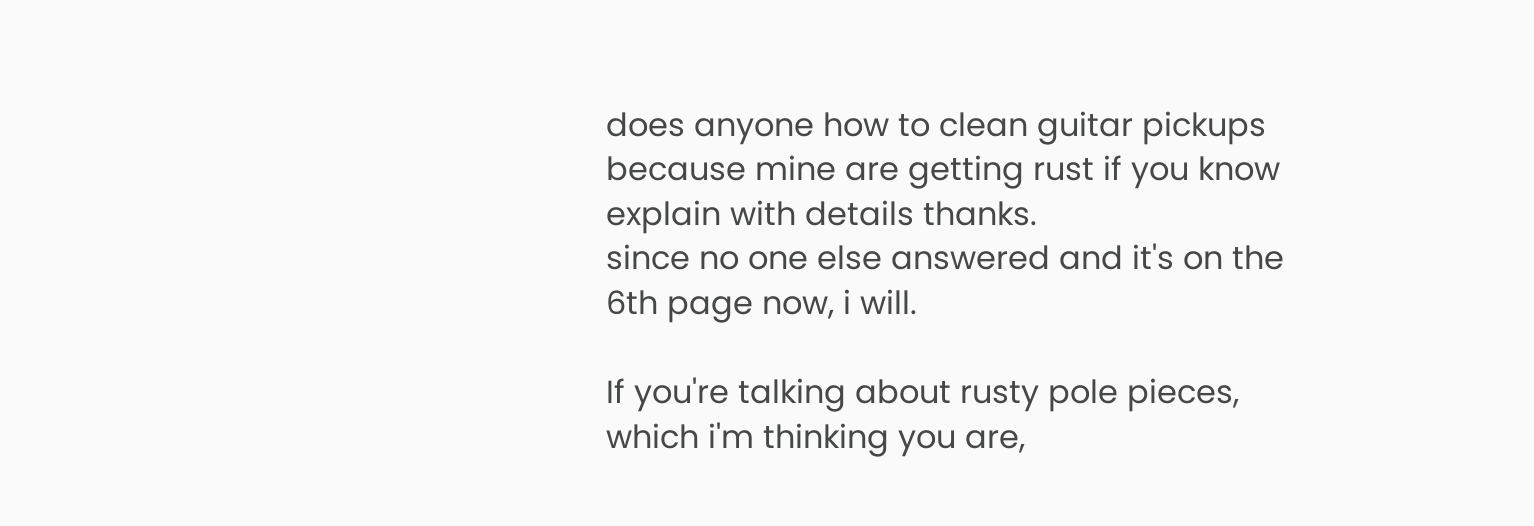does anyone how to clean guitar pickups because mine are getting rust if you know explain with details thanks.
since no one else answered and it's on the 6th page now, i will.

If you're talking about rusty pole pieces, which i'm thinking you are,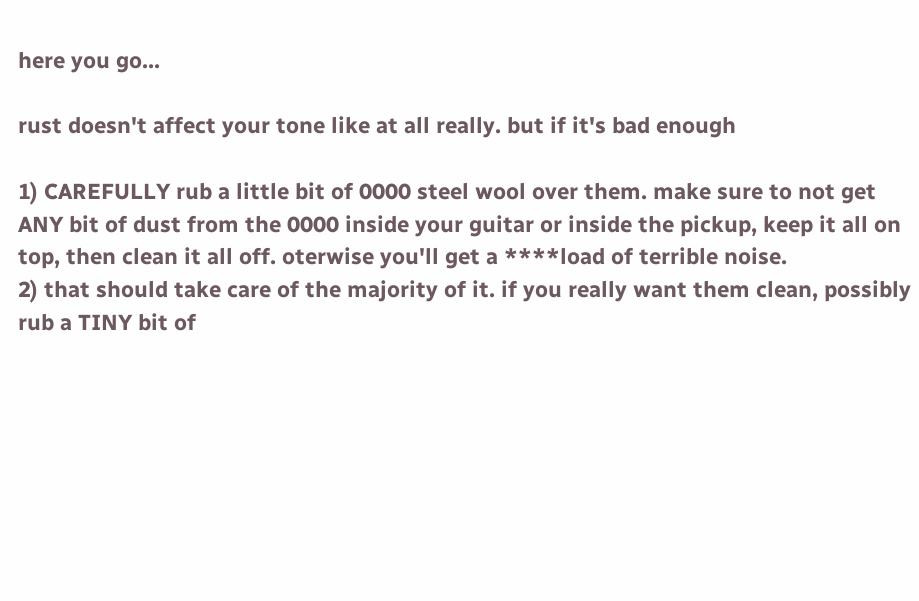here you go...

rust doesn't affect your tone like at all really. but if it's bad enough

1) CAREFULLY rub a little bit of 0000 steel wool over them. make sure to not get ANY bit of dust from the 0000 inside your guitar or inside the pickup, keep it all on top, then clean it all off. oterwise you'll get a ****load of terrible noise.
2) that should take care of the majority of it. if you really want them clean, possibly rub a TINY bit of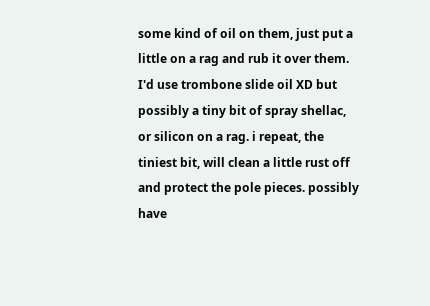some kind of oil on them, just put a little on a rag and rub it over them. I'd use trombone slide oil XD but possibly a tiny bit of spray shellac, or silicon on a rag. i repeat, the tiniest bit, will clean a little rust off and protect the pole pieces. possibly have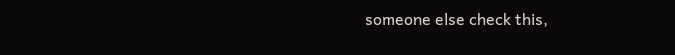someone else check this,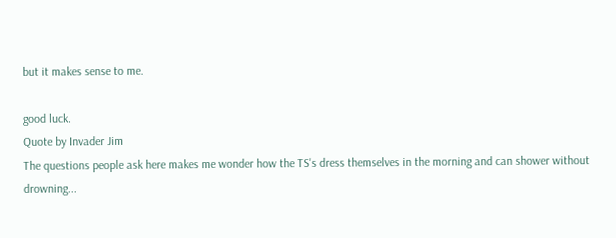but it makes sense to me.

good luck.
Quote by Invader Jim
The questions people ask here makes me wonder how the TS's dress themselves in the morning and can shower without drowning...